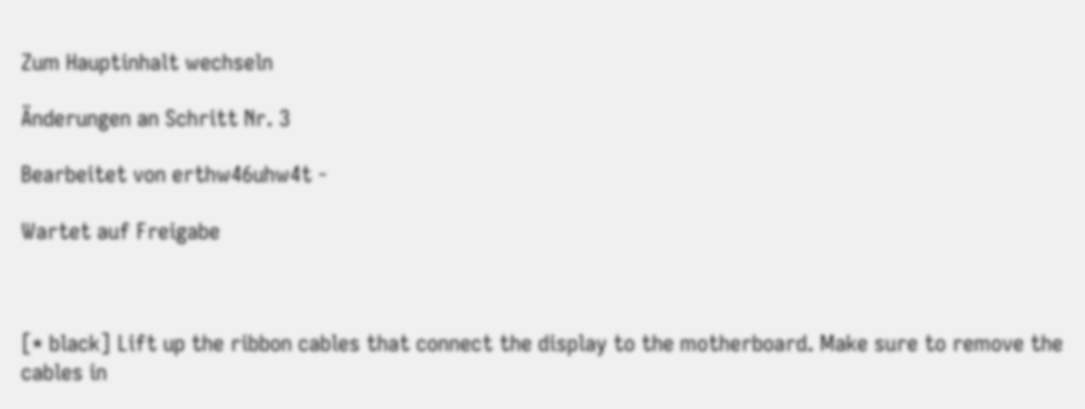Zum Hauptinhalt wechseln

Änderungen an Schritt Nr. 3

Bearbeitet von erthw46uhw4t -

Wartet auf Freigabe



[* black] Lift up the ribbon cables that connect the display to the motherboard. Make sure to remove the cables in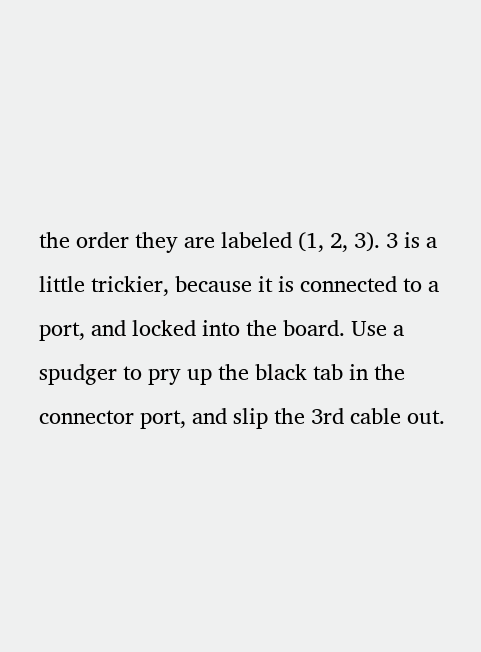the order they are labeled (1, 2, 3). 3 is a little trickier, because it is connected to a port, and locked into the board. Use a spudger to pry up the black tab in the connector port, and slip the 3rd cable out.